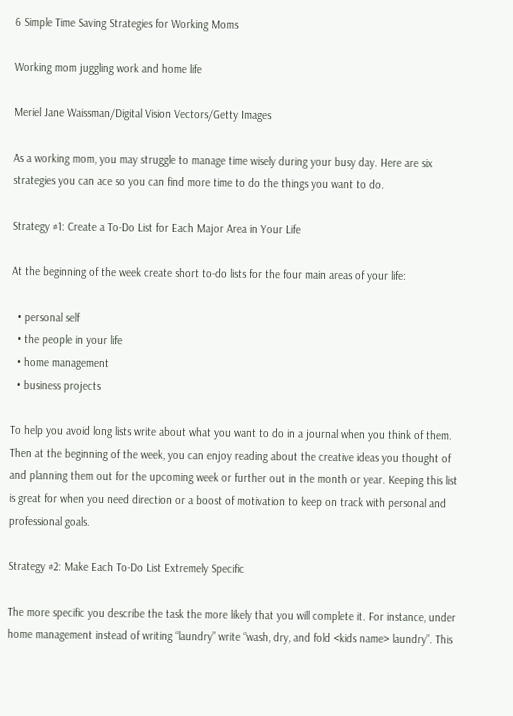6 Simple Time Saving Strategies for Working Moms

Working mom juggling work and home life

Meriel Jane Waissman/Digital Vision Vectors/Getty Images

As a working mom, you may struggle to manage time wisely during your busy day. Here are six strategies you can ace so you can find more time to do the things you want to do.

Strategy #1: Create a To-Do List for Each Major Area in Your Life

At the beginning of the week create short to-do lists for the four main areas of your life:

  • personal self
  • the people in your life
  • home management
  • business projects

To help you avoid long lists write about what you want to do in a journal when you think of them. Then at the beginning of the week, you can enjoy reading about the creative ideas you thought of and planning them out for the upcoming week or further out in the month or year. Keeping this list is great for when you need direction or a boost of motivation to keep on track with personal and professional goals.

Strategy #2: Make Each To-Do List Extremely Specific

The more specific you describe the task the more likely that you will complete it. For instance, under home management instead of writing “laundry” write “wash, dry, and fold <kids name> laundry”. This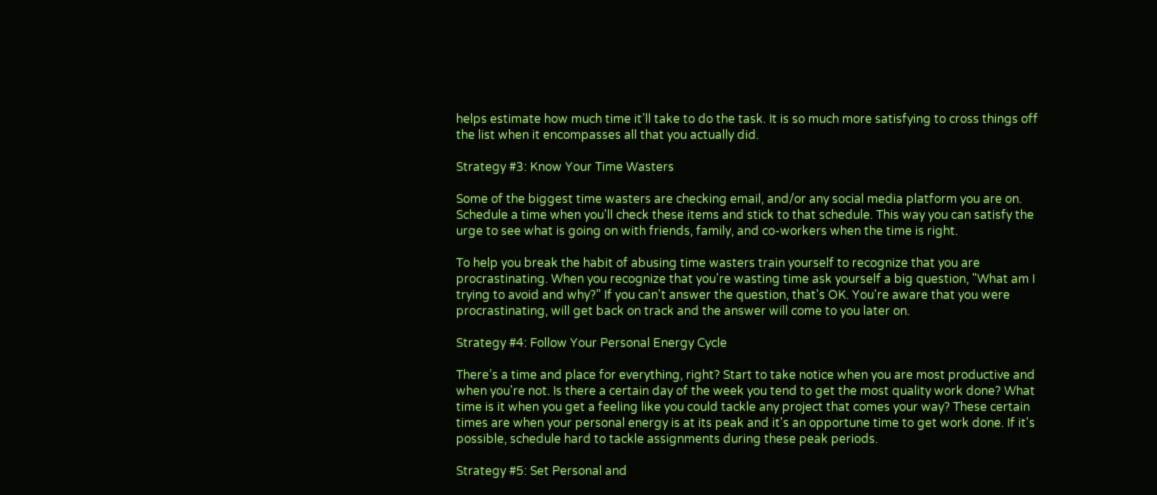helps estimate how much time it’ll take to do the task. It is so much more satisfying to cross things off the list when it encompasses all that you actually did.

Strategy #3: Know Your Time Wasters

Some of the biggest time wasters are checking email, and/or any social media platform you are on. Schedule a time when you'll check these items and stick to that schedule. This way you can satisfy the urge to see what is going on with friends, family, and co-workers when the time is right.

To help you break the habit of abusing time wasters train yourself to recognize that you are procrastinating. When you recognize that you're wasting time ask yourself a big question, "What am I trying to avoid and why?" If you can't answer the question, that's OK. You're aware that you were procrastinating, will get back on track and the answer will come to you later on.

Strategy #4: Follow Your Personal Energy Cycle

There’s a time and place for everything, right? Start to take notice when you are most productive and when you're not. Is there a certain day of the week you tend to get the most quality work done? What time is it when you get a feeling like you could tackle any project that comes your way? These certain times are when your personal energy is at its peak and it's an opportune time to get work done. If it's possible, schedule hard to tackle assignments during these peak periods.

Strategy #5: Set Personal and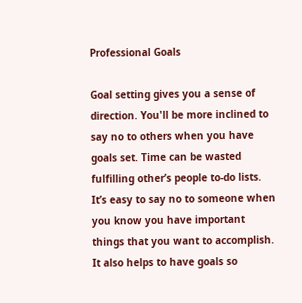Professional Goals

Goal setting gives you a sense of direction. You'll be more inclined to say no to others when you have goals set. Time can be wasted fulfilling other’s people to-do lists. It’s easy to say no to someone when you know you have important things that you want to accomplish. It also helps to have goals so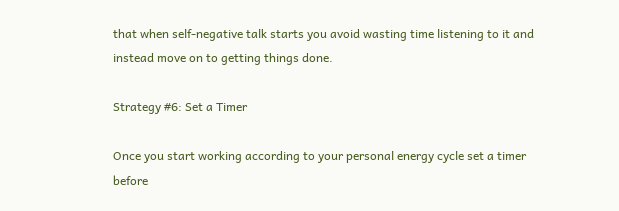that when self-negative talk starts you avoid wasting time listening to it and instead move on to getting things done.

Strategy #6: Set a Timer

Once you start working according to your personal energy cycle set a timer before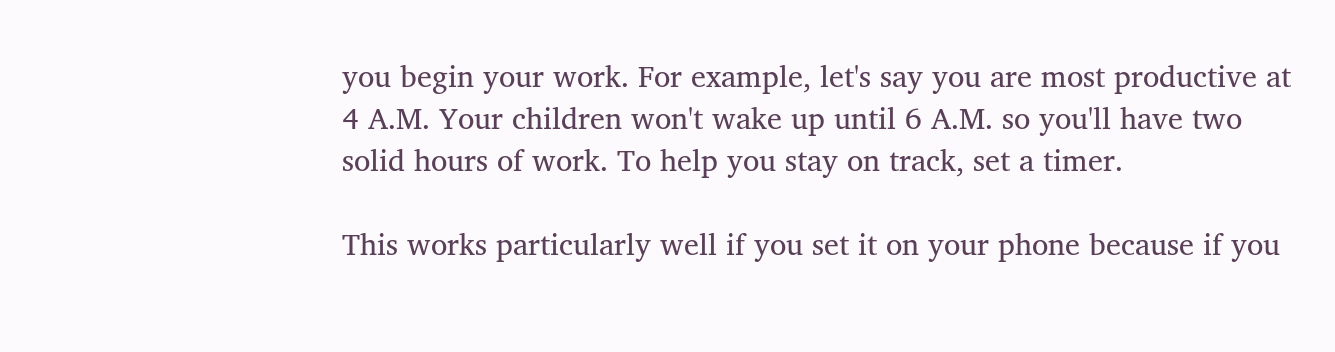you begin your work. For example, let's say you are most productive at 4 A.M. Your children won't wake up until 6 A.M. so you'll have two solid hours of work. To help you stay on track, set a timer.

This works particularly well if you set it on your phone because if you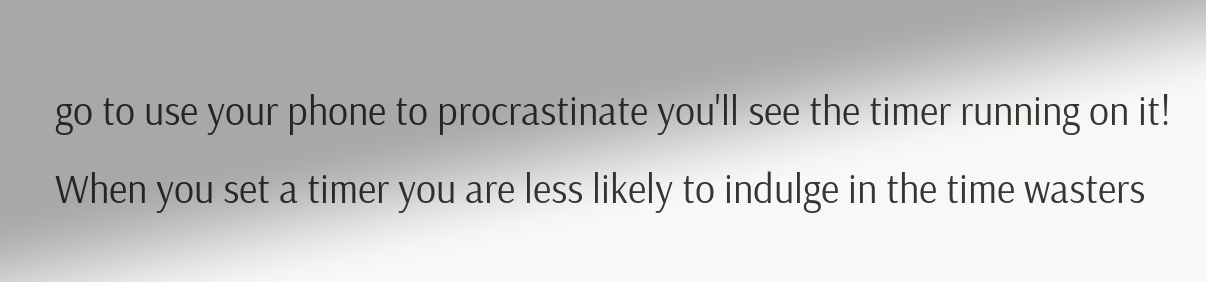go to use your phone to procrastinate you'll see the timer running on it! When you set a timer you are less likely to indulge in the time wasters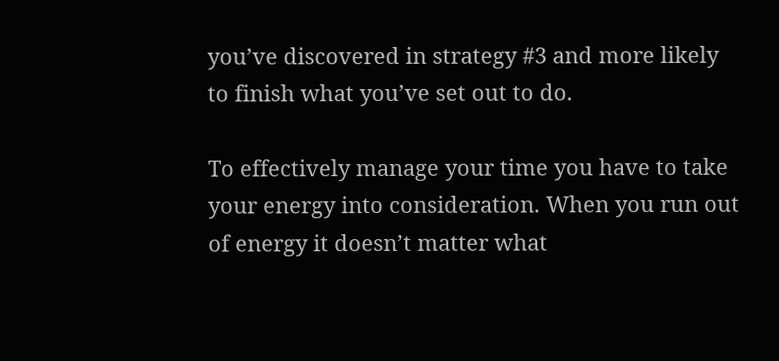you’ve discovered in strategy #3 and more likely to finish what you’ve set out to do.

To effectively manage your time you have to take your energy into consideration. When you run out of energy it doesn’t matter what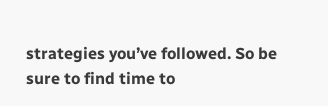strategies you’ve followed. So be sure to find time to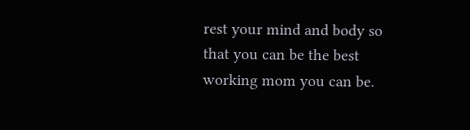rest your mind and body so that you can be the best working mom you can be.